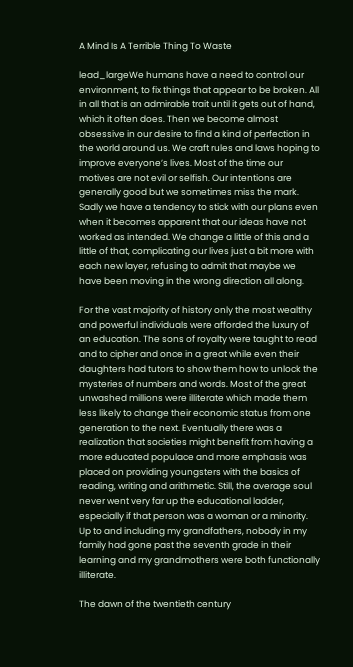A Mind Is A Terrible Thing To Waste

lead_largeWe humans have a need to control our environment, to fix things that appear to be broken. All in all that is an admirable trait until it gets out of hand, which it often does. Then we become almost obsessive in our desire to find a kind of perfection in the world around us. We craft rules and laws hoping to improve everyone’s lives. Most of the time our motives are not evil or selfish. Our intentions are generally good but we sometimes miss the mark. Sadly we have a tendency to stick with our plans even when it becomes apparent that our ideas have not worked as intended. We change a little of this and a little of that, complicating our lives just a bit more with each new layer, refusing to admit that maybe we have been moving in the wrong direction all along.

For the vast majority of history only the most wealthy and powerful individuals were afforded the luxury of an education. The sons of royalty were taught to read and to cipher and once in a great while even their daughters had tutors to show them how to unlock the mysteries of numbers and words. Most of the great unwashed millions were illiterate which made them less likely to change their economic status from one generation to the next. Eventually there was a realization that societies might benefit from having a more educated populace and more emphasis was placed on providing youngsters with the basics of reading, writing and arithmetic. Still, the average soul never went very far up the educational ladder, especially if that person was a woman or a minority. Up to and including my grandfathers, nobody in my family had gone past the seventh grade in their learning and my grandmothers were both functionally illiterate.

The dawn of the twentieth century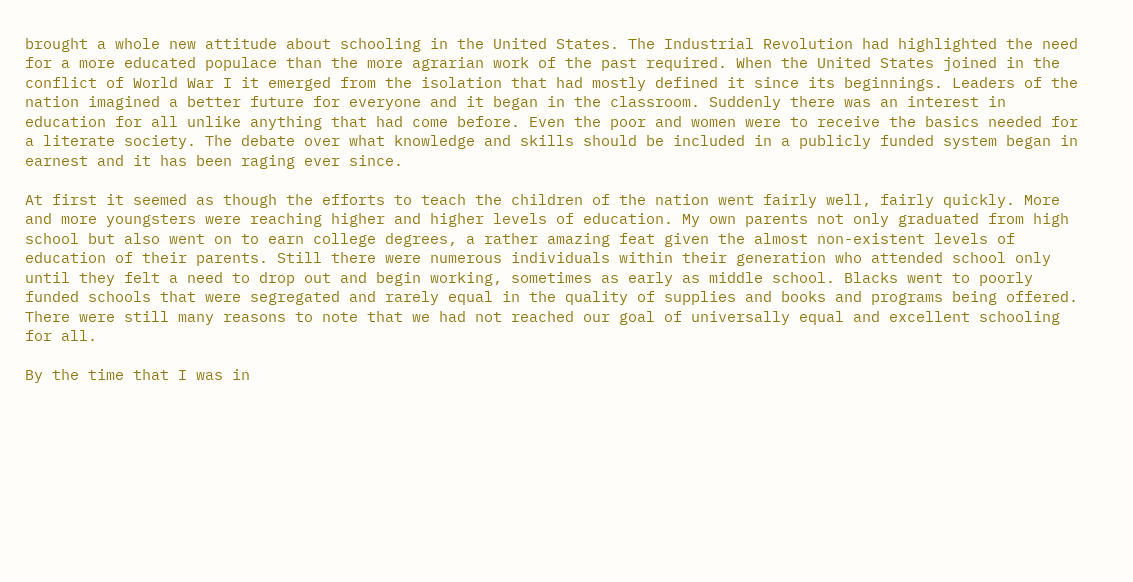brought a whole new attitude about schooling in the United States. The Industrial Revolution had highlighted the need for a more educated populace than the more agrarian work of the past required. When the United States joined in the conflict of World War I it emerged from the isolation that had mostly defined it since its beginnings. Leaders of the nation imagined a better future for everyone and it began in the classroom. Suddenly there was an interest in education for all unlike anything that had come before. Even the poor and women were to receive the basics needed for a literate society. The debate over what knowledge and skills should be included in a publicly funded system began in earnest and it has been raging ever since.

At first it seemed as though the efforts to teach the children of the nation went fairly well, fairly quickly. More and more youngsters were reaching higher and higher levels of education. My own parents not only graduated from high school but also went on to earn college degrees, a rather amazing feat given the almost non-existent levels of education of their parents. Still there were numerous individuals within their generation who attended school only until they felt a need to drop out and begin working, sometimes as early as middle school. Blacks went to poorly funded schools that were segregated and rarely equal in the quality of supplies and books and programs being offered. There were still many reasons to note that we had not reached our goal of universally equal and excellent schooling for all.

By the time that I was in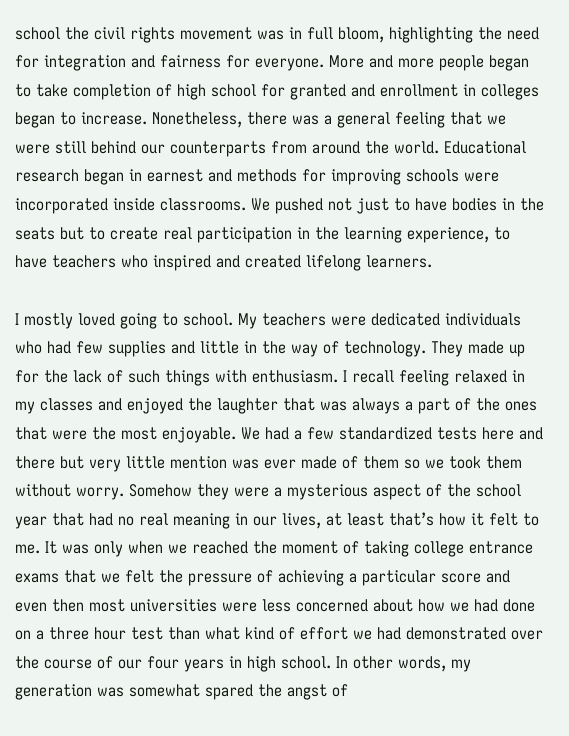school the civil rights movement was in full bloom, highlighting the need for integration and fairness for everyone. More and more people began to take completion of high school for granted and enrollment in colleges began to increase. Nonetheless, there was a general feeling that we were still behind our counterparts from around the world. Educational research began in earnest and methods for improving schools were incorporated inside classrooms. We pushed not just to have bodies in the seats but to create real participation in the learning experience, to have teachers who inspired and created lifelong learners.

I mostly loved going to school. My teachers were dedicated individuals who had few supplies and little in the way of technology. They made up for the lack of such things with enthusiasm. I recall feeling relaxed in my classes and enjoyed the laughter that was always a part of the ones that were the most enjoyable. We had a few standardized tests here and there but very little mention was ever made of them so we took them without worry. Somehow they were a mysterious aspect of the school year that had no real meaning in our lives, at least that’s how it felt to me. It was only when we reached the moment of taking college entrance exams that we felt the pressure of achieving a particular score and even then most universities were less concerned about how we had done on a three hour test than what kind of effort we had demonstrated over the course of our four years in high school. In other words, my generation was somewhat spared the angst of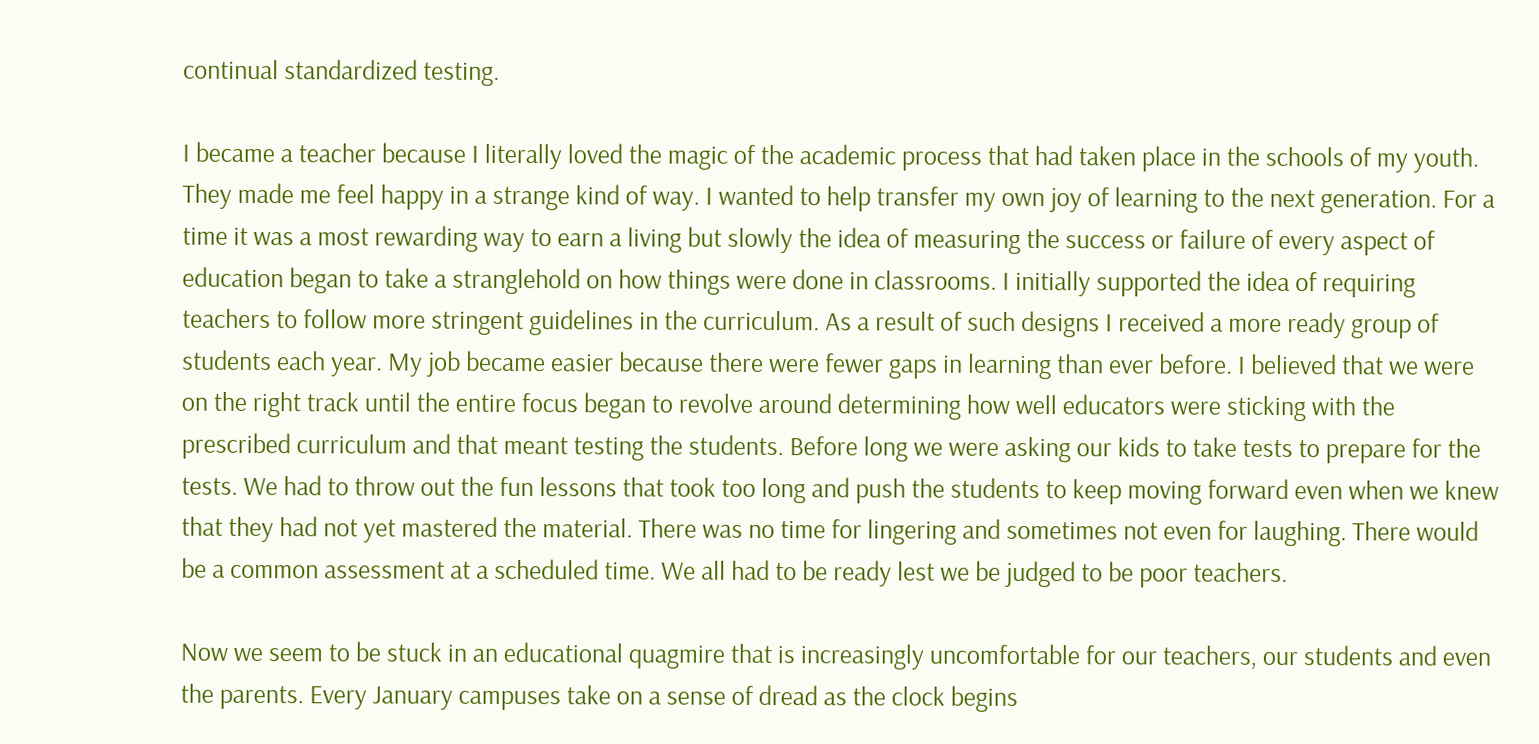continual standardized testing.

I became a teacher because I literally loved the magic of the academic process that had taken place in the schools of my youth. They made me feel happy in a strange kind of way. I wanted to help transfer my own joy of learning to the next generation. For a time it was a most rewarding way to earn a living but slowly the idea of measuring the success or failure of every aspect of education began to take a stranglehold on how things were done in classrooms. I initially supported the idea of requiring teachers to follow more stringent guidelines in the curriculum. As a result of such designs I received a more ready group of students each year. My job became easier because there were fewer gaps in learning than ever before. I believed that we were on the right track until the entire focus began to revolve around determining how well educators were sticking with the prescribed curriculum and that meant testing the students. Before long we were asking our kids to take tests to prepare for the tests. We had to throw out the fun lessons that took too long and push the students to keep moving forward even when we knew that they had not yet mastered the material. There was no time for lingering and sometimes not even for laughing. There would be a common assessment at a scheduled time. We all had to be ready lest we be judged to be poor teachers.

Now we seem to be stuck in an educational quagmire that is increasingly uncomfortable for our teachers, our students and even the parents. Every January campuses take on a sense of dread as the clock begins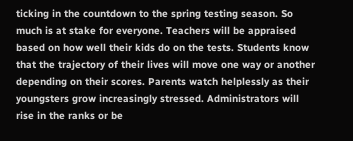ticking in the countdown to the spring testing season. So much is at stake for everyone. Teachers will be appraised based on how well their kids do on the tests. Students know that the trajectory of their lives will move one way or another depending on their scores. Parents watch helplessly as their youngsters grow increasingly stressed. Administrators will rise in the ranks or be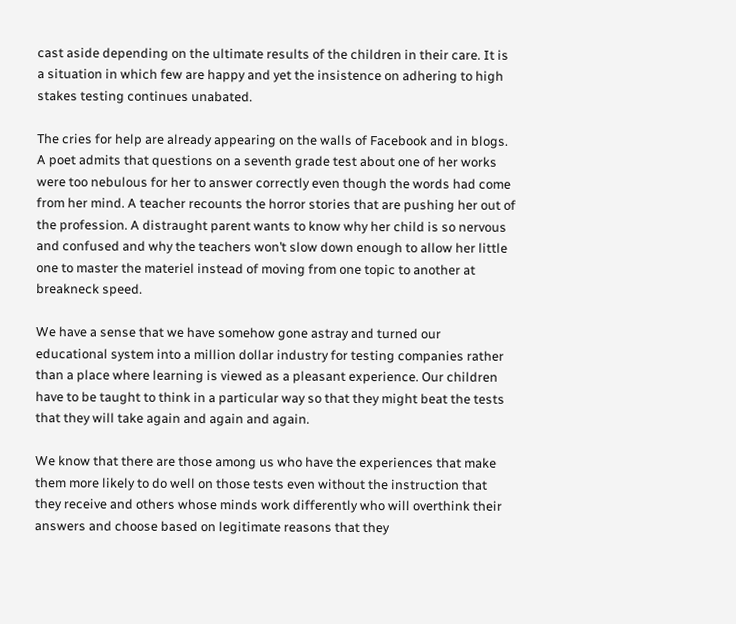cast aside depending on the ultimate results of the children in their care. It is a situation in which few are happy and yet the insistence on adhering to high stakes testing continues unabated.

The cries for help are already appearing on the walls of Facebook and in blogs. A poet admits that questions on a seventh grade test about one of her works were too nebulous for her to answer correctly even though the words had come from her mind. A teacher recounts the horror stories that are pushing her out of the profession. A distraught parent wants to know why her child is so nervous and confused and why the teachers won’t slow down enough to allow her little one to master the materiel instead of moving from one topic to another at breakneck speed.

We have a sense that we have somehow gone astray and turned our educational system into a million dollar industry for testing companies rather than a place where learning is viewed as a pleasant experience. Our children have to be taught to think in a particular way so that they might beat the tests that they will take again and again and again.

We know that there are those among us who have the experiences that make them more likely to do well on those tests even without the instruction that they receive and others whose minds work differently who will overthink their answers and choose based on legitimate reasons that they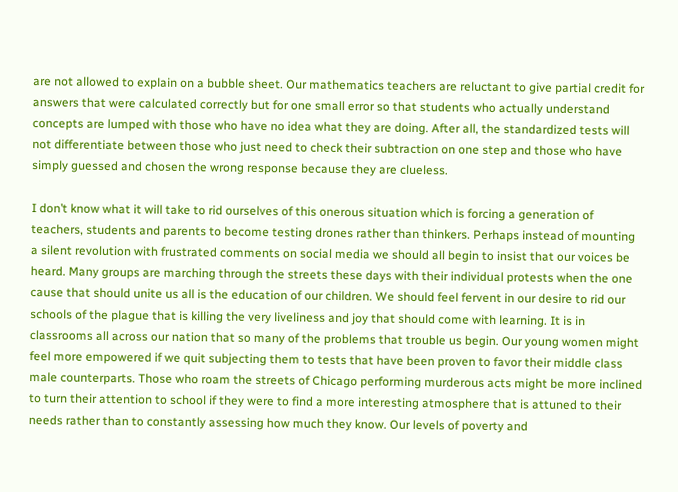are not allowed to explain on a bubble sheet. Our mathematics teachers are reluctant to give partial credit for answers that were calculated correctly but for one small error so that students who actually understand concepts are lumped with those who have no idea what they are doing. After all, the standardized tests will not differentiate between those who just need to check their subtraction on one step and those who have simply guessed and chosen the wrong response because they are clueless.

I don’t know what it will take to rid ourselves of this onerous situation which is forcing a generation of teachers, students and parents to become testing drones rather than thinkers. Perhaps instead of mounting a silent revolution with frustrated comments on social media we should all begin to insist that our voices be heard. Many groups are marching through the streets these days with their individual protests when the one cause that should unite us all is the education of our children. We should feel fervent in our desire to rid our schools of the plague that is killing the very liveliness and joy that should come with learning. It is in classrooms all across our nation that so many of the problems that trouble us begin. Our young women might feel more empowered if we quit subjecting them to tests that have been proven to favor their middle class male counterparts. Those who roam the streets of Chicago performing murderous acts might be more inclined to turn their attention to school if they were to find a more interesting atmosphere that is attuned to their needs rather than to constantly assessing how much they know. Our levels of poverty and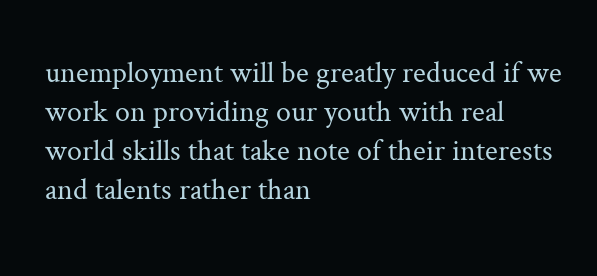unemployment will be greatly reduced if we work on providing our youth with real world skills that take note of their interests and talents rather than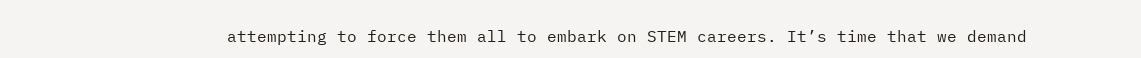attempting to force them all to embark on STEM careers. It’s time that we demand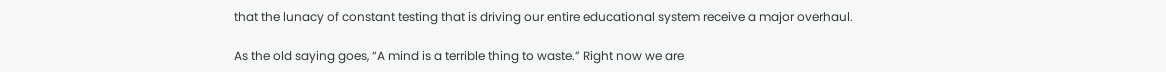that the lunacy of constant testing that is driving our entire educational system receive a major overhaul.

As the old saying goes, “A mind is a terrible thing to waste.” Right now we are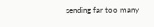sending far too many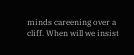minds careening over a cliff. When will we insist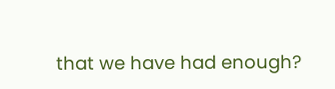that we have had enough?